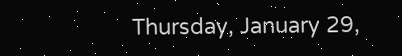Thursday, January 29,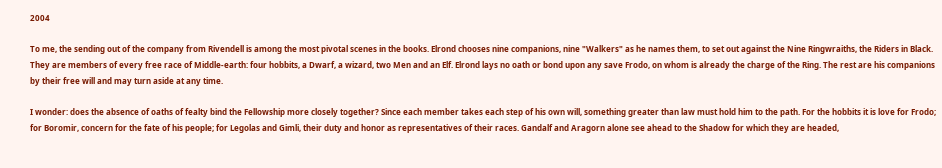2004

To me, the sending out of the company from Rivendell is among the most pivotal scenes in the books. Elrond chooses nine companions, nine "Walkers" as he names them, to set out against the Nine Ringwraiths, the Riders in Black. They are members of every free race of Middle-earth: four hobbits, a Dwarf, a wizard, two Men and an Elf. Elrond lays no oath or bond upon any save Frodo, on whom is already the charge of the Ring. The rest are his companions by their free will and may turn aside at any time.

I wonder: does the absence of oaths of fealty bind the Fellowship more closely together? Since each member takes each step of his own will, something greater than law must hold him to the path. For the hobbits it is love for Frodo; for Boromir, concern for the fate of his people; for Legolas and Gimli, their duty and honor as representatives of their races. Gandalf and Aragorn alone see ahead to the Shadow for which they are headed,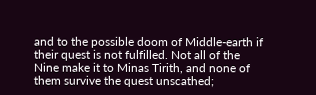and to the possible doom of Middle-earth if their quest is not fulfilled. Not all of the Nine make it to Minas Tirith, and none of them survive the quest unscathed;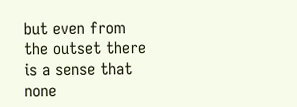but even from the outset there is a sense that none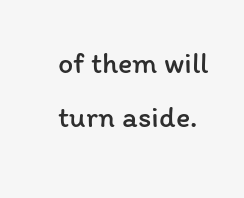of them will turn aside.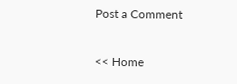Post a Comment

<< Home